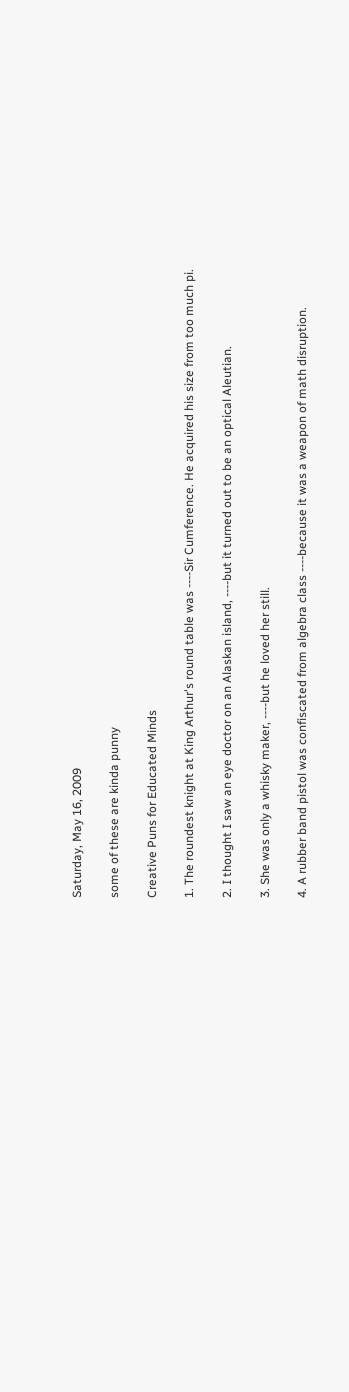Saturday, May 16, 2009

some of these are kinda punny

Creative Puns for Educated Minds

1. The roundest knight at King Arthur's round table was ----Sir Cumference. He acquired his size from too much pi.

2. I thought I saw an eye doctor on an Alaskan island, ----but it turned out to be an optical Aleutian.

3. She was only a whisky maker, ----but he loved her still.

4. A rubber band pistol was confiscated from algebra class ----because it was a weapon of math disruption.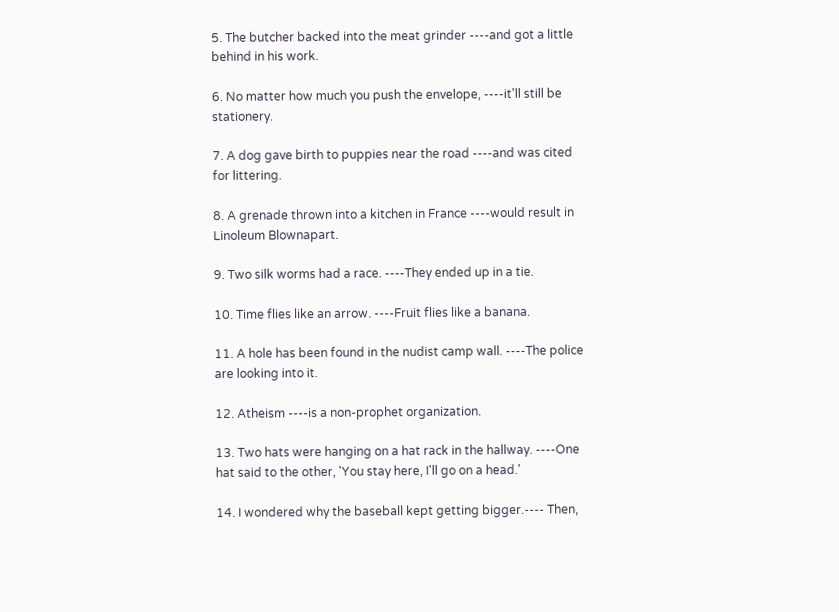5. The butcher backed into the meat grinder ----and got a little behind in his work.

6. No matter how much you push the envelope, ----it'll still be stationery.

7. A dog gave birth to puppies near the road ----and was cited for littering.

8. A grenade thrown into a kitchen in France ----would result in Linoleum Blownapart.

9. Two silk worms had a race. ----They ended up in a tie.

10. Time flies like an arrow. ----Fruit flies like a banana.

11. A hole has been found in the nudist camp wall. ----The police are looking into it.

12. Atheism ----is a non-prophet organization.

13. Two hats were hanging on a hat rack in the hallway. ----One hat said to the other, 'You stay here, I'll go on a head.'

14. I wondered why the baseball kept getting bigger.---- Then,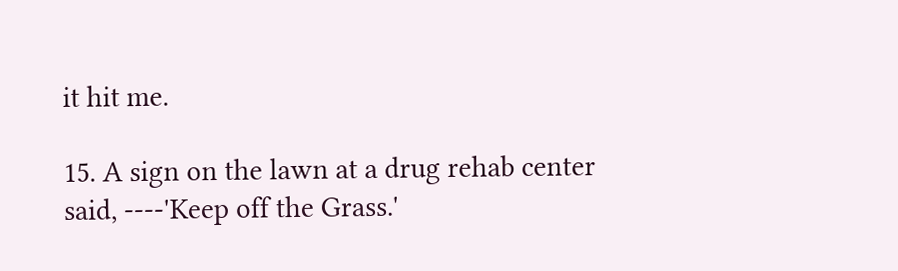it hit me.

15. A sign on the lawn at a drug rehab center said, ----'Keep off the Grass.'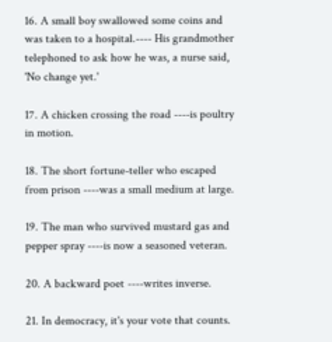16. A small boy swallowed some coins and was taken to a hospital.---- His grandmother telephoned to ask how he was, a nurse said, 'No change yet.'

17. A chicken crossing the road ----is poultry in motion.

18. The short fortune-teller who escaped from prison ----was a small medium at large.

19. The man who survived mustard gas and pepper spray ----is now a seasoned veteran.

20. A backward poet ----writes inverse.

21. In democracy, it's your vote that counts.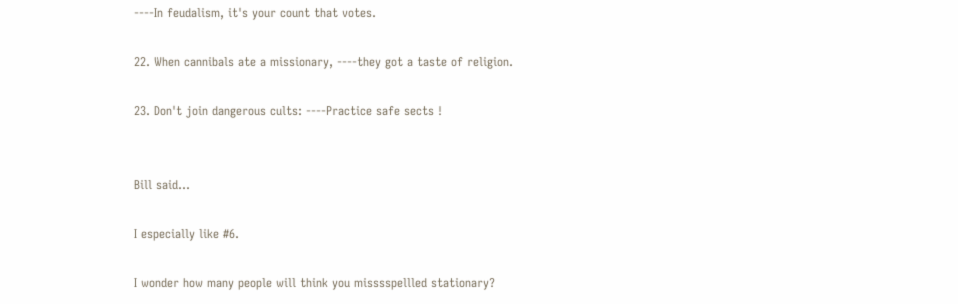----In feudalism, it's your count that votes.

22. When cannibals ate a missionary, ----they got a taste of religion.

23. Don't join dangerous cults: ----Practice safe sects !


Bill said...

I especially like #6.

I wonder how many people will think you misssspellled stationary?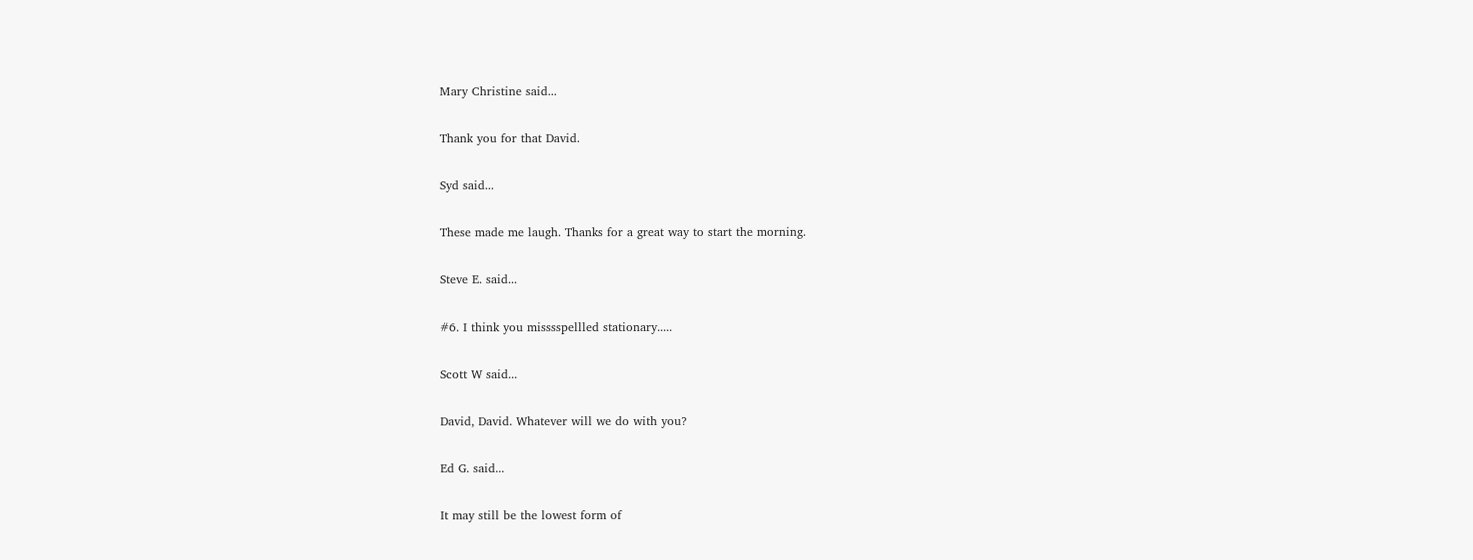Mary Christine said...

Thank you for that David.

Syd said...

These made me laugh. Thanks for a great way to start the morning.

Steve E. said...

#6. I think you misssspellled stationary.....

Scott W said...

David, David. Whatever will we do with you?

Ed G. said...

It may still be the lowest form of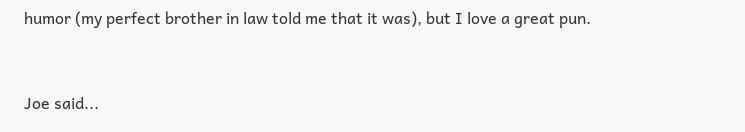humor (my perfect brother in law told me that it was), but I love a great pun.


Joe said...